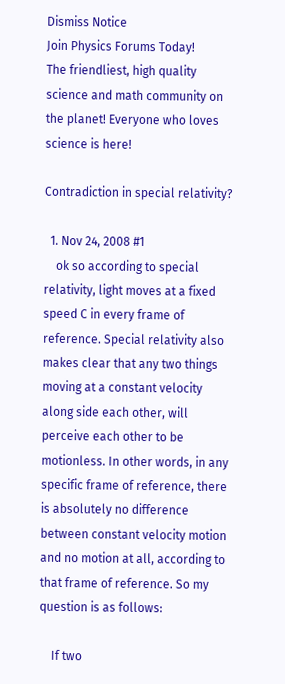Dismiss Notice
Join Physics Forums Today!
The friendliest, high quality science and math community on the planet! Everyone who loves science is here!

Contradiction in special relativity?

  1. Nov 24, 2008 #1
    ok so according to special relativity, light moves at a fixed speed C in every frame of reference. Special relativity also makes clear that any two things moving at a constant velocity along side each other, will perceive each other to be motionless. In other words, in any specific frame of reference, there is absolutely no difference between constant velocity motion and no motion at all, according to that frame of reference. So my question is as follows:

    If two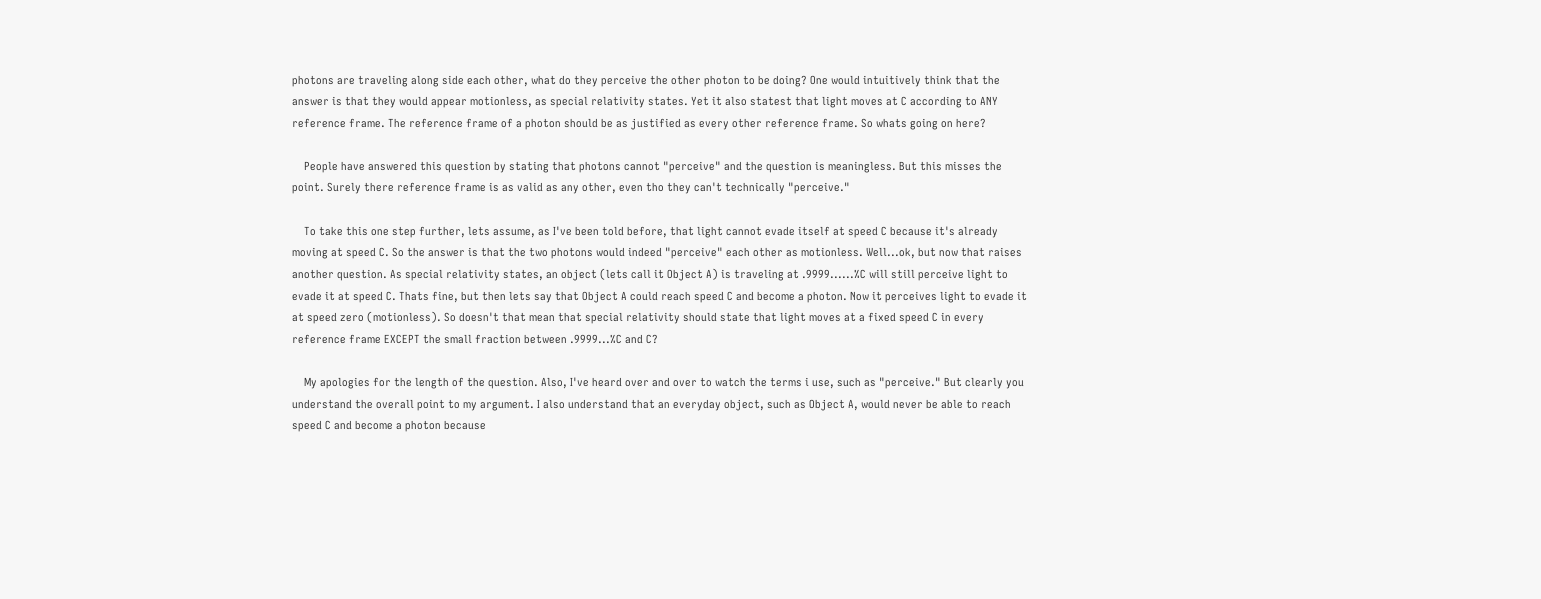photons are traveling along side each other, what do they perceive the other photon to be doing? One would intuitively think that the answer is that they would appear motionless, as special relativity states. Yet it also statest that light moves at C according to ANY reference frame. The reference frame of a photon should be as justified as every other reference frame. So whats going on here?

    People have answered this question by stating that photons cannot "perceive" and the question is meaningless. But this misses the point. Surely there reference frame is as valid as any other, even tho they can't technically "perceive."

    To take this one step further, lets assume, as I've been told before, that light cannot evade itself at speed C because it's already moving at speed C. So the answer is that the two photons would indeed "perceive" each other as motionless. Well...ok, but now that raises another question. As special relativity states, an object (lets call it Object A) is traveling at .9999......%C will still perceive light to evade it at speed C. Thats fine, but then lets say that Object A could reach speed C and become a photon. Now it perceives light to evade it at speed zero (motionless). So doesn't that mean that special relativity should state that light moves at a fixed speed C in every reference frame EXCEPT the small fraction between .9999...%C and C?

    My apologies for the length of the question. Also, I've heard over and over to watch the terms i use, such as "perceive." But clearly you understand the overall point to my argument. I also understand that an everyday object, such as Object A, would never be able to reach speed C and become a photon because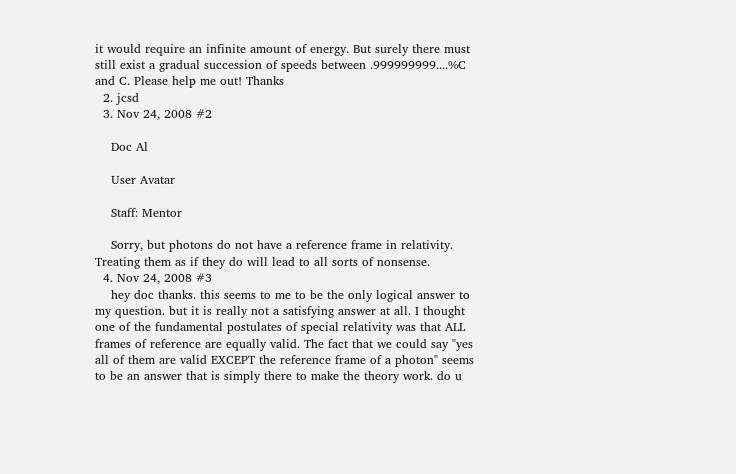it would require an infinite amount of energy. But surely there must still exist a gradual succession of speeds between .999999999....%C and C. Please help me out! Thanks
  2. jcsd
  3. Nov 24, 2008 #2

    Doc Al

    User Avatar

    Staff: Mentor

    Sorry, but photons do not have a reference frame in relativity. Treating them as if they do will lead to all sorts of nonsense.
  4. Nov 24, 2008 #3
    hey doc thanks. this seems to me to be the only logical answer to my question. but it is really not a satisfying answer at all. I thought one of the fundamental postulates of special relativity was that ALL frames of reference are equally valid. The fact that we could say "yes all of them are valid EXCEPT the reference frame of a photon" seems to be an answer that is simply there to make the theory work. do u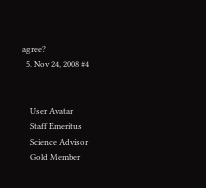agree?
  5. Nov 24, 2008 #4


    User Avatar
    Staff Emeritus
    Science Advisor
    Gold Member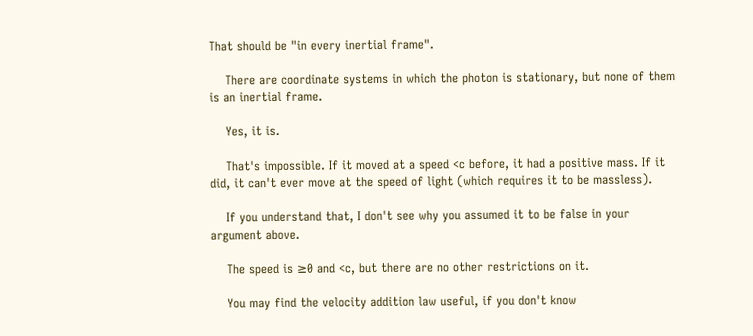That should be "in every inertial frame".

    There are coordinate systems in which the photon is stationary, but none of them is an inertial frame.

    Yes, it is.

    That's impossible. If it moved at a speed <c before, it had a positive mass. If it did, it can't ever move at the speed of light (which requires it to be massless).

    If you understand that, I don't see why you assumed it to be false in your argument above.

    The speed is ≥0 and <c, but there are no other restrictions on it.

    You may find the velocity addition law useful, if you don't know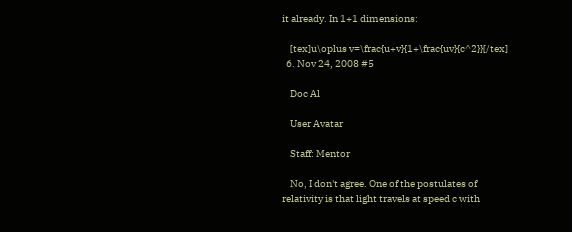it already. In 1+1 dimensions:

    [tex]u\oplus v=\frac{u+v}{1+\frac{uv}{c^2}}[/tex]
  6. Nov 24, 2008 #5

    Doc Al

    User Avatar

    Staff: Mentor

    No, I don't agree. One of the postulates of relativity is that light travels at speed c with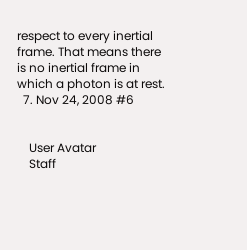respect to every inertial frame. That means there is no inertial frame in which a photon is at rest.
  7. Nov 24, 2008 #6


    User Avatar
    Staff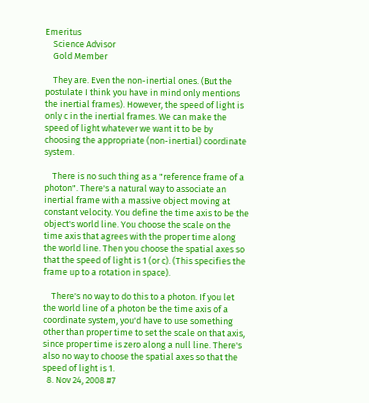Emeritus
    Science Advisor
    Gold Member

    They are. Even the non-inertial ones. (But the postulate I think you have in mind only mentions the inertial frames). However, the speed of light is only c in the inertial frames. We can make the speed of light whatever we want it to be by choosing the appropriate (non-inertial) coordinate system.

    There is no such thing as a "reference frame of a photon". There's a natural way to associate an inertial frame with a massive object moving at constant velocity. You define the time axis to be the object's world line. You choose the scale on the time axis that agrees with the proper time along the world line. Then you choose the spatial axes so that the speed of light is 1 (or c). (This specifies the frame up to a rotation in space).

    There's no way to do this to a photon. If you let the world line of a photon be the time axis of a coordinate system, you'd have to use something other than proper time to set the scale on that axis, since proper time is zero along a null line. There's also no way to choose the spatial axes so that the speed of light is 1.
  8. Nov 24, 2008 #7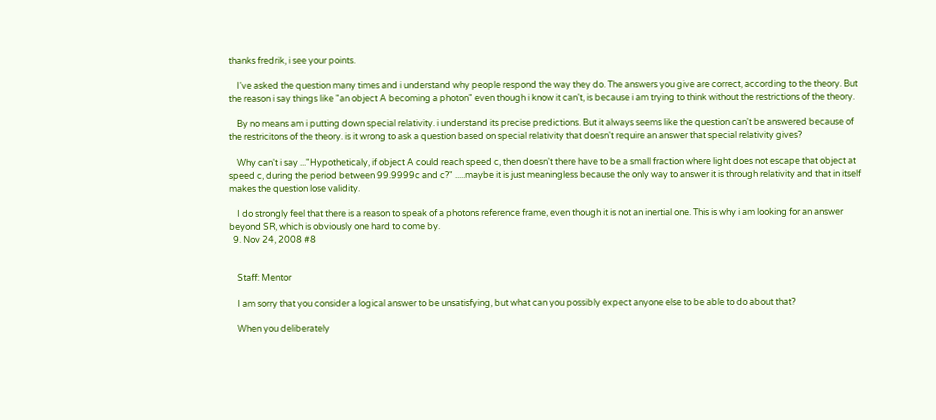thanks fredrik, i see your points.

    I've asked the question many times and i understand why people respond the way they do. The answers you give are correct, according to the theory. But the reason i say things like "an object A becoming a photon" even though i know it can't, is because i am trying to think without the restrictions of the theory.

    By no means am i putting down special relativity. i understand its precise predictions. But it always seems like the question can't be answered because of the restricitons of the theory. is it wrong to ask a question based on special relativity that doesn't require an answer that special relativity gives?

    Why can't i say ..."Hypotheticaly, if object A could reach speed c, then doesn't there have to be a small fraction where light does not escape that object at speed c, during the period between 99.9999c and c?" .....maybe it is just meaningless because the only way to answer it is through relativity and that in itself makes the question lose validity.

    I do strongly feel that there is a reason to speak of a photons reference frame, even though it is not an inertial one. This is why i am looking for an answer beyond SR, which is obviously one hard to come by.
  9. Nov 24, 2008 #8


    Staff: Mentor

    I am sorry that you consider a logical answer to be unsatisfying, but what can you possibly expect anyone else to be able to do about that?

    When you deliberately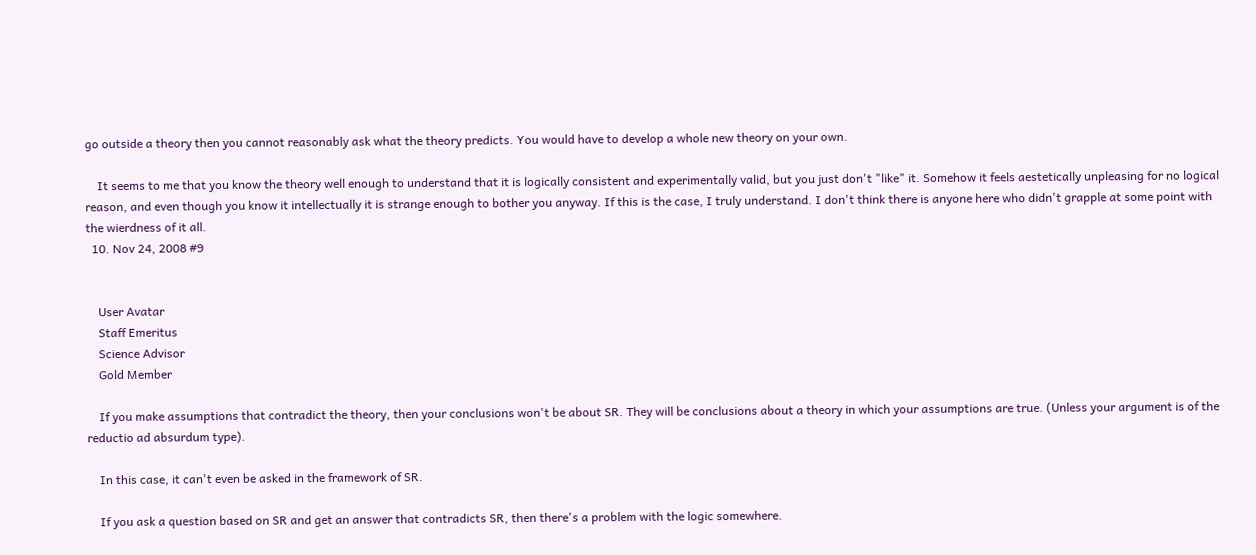go outside a theory then you cannot reasonably ask what the theory predicts. You would have to develop a whole new theory on your own.

    It seems to me that you know the theory well enough to understand that it is logically consistent and experimentally valid, but you just don't "like" it. Somehow it feels aestetically unpleasing for no logical reason, and even though you know it intellectually it is strange enough to bother you anyway. If this is the case, I truly understand. I don't think there is anyone here who didn't grapple at some point with the wierdness of it all.
  10. Nov 24, 2008 #9


    User Avatar
    Staff Emeritus
    Science Advisor
    Gold Member

    If you make assumptions that contradict the theory, then your conclusions won't be about SR. They will be conclusions about a theory in which your assumptions are true. (Unless your argument is of the reductio ad absurdum type).

    In this case, it can't even be asked in the framework of SR.

    If you ask a question based on SR and get an answer that contradicts SR, then there's a problem with the logic somewhere.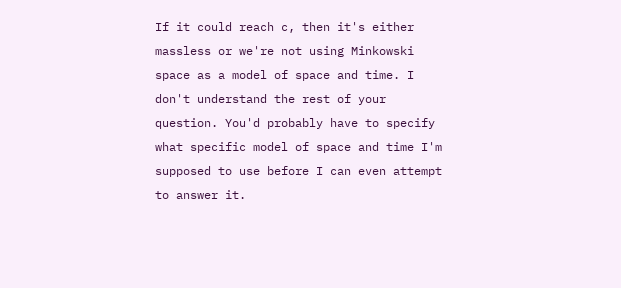If it could reach c, then it's either massless or we're not using Minkowski space as a model of space and time. I don't understand the rest of your question. You'd probably have to specify what specific model of space and time I'm supposed to use before I can even attempt to answer it.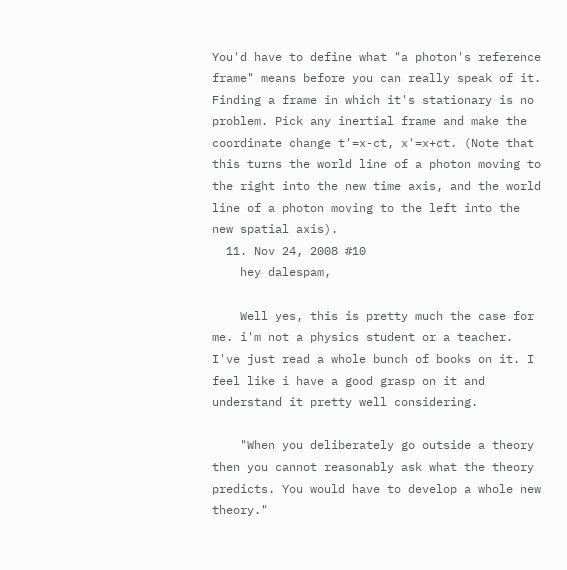You'd have to define what "a photon's reference frame" means before you can really speak of it. Finding a frame in which it's stationary is no problem. Pick any inertial frame and make the coordinate change t'=x-ct, x'=x+ct. (Note that this turns the world line of a photon moving to the right into the new time axis, and the world line of a photon moving to the left into the new spatial axis).
  11. Nov 24, 2008 #10
    hey dalespam,

    Well yes, this is pretty much the case for me. i'm not a physics student or a teacher. I've just read a whole bunch of books on it. I feel like i have a good grasp on it and understand it pretty well considering.

    "When you deliberately go outside a theory then you cannot reasonably ask what the theory predicts. You would have to develop a whole new theory."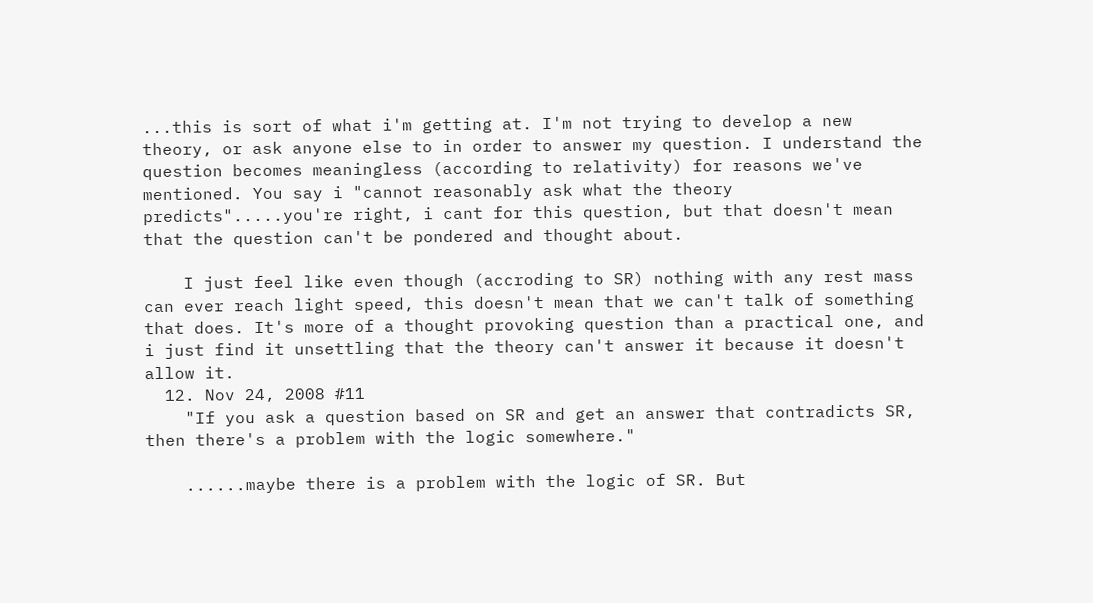...this is sort of what i'm getting at. I'm not trying to develop a new theory, or ask anyone else to in order to answer my question. I understand the question becomes meaningless (according to relativity) for reasons we've mentioned. You say i "cannot reasonably ask what the theory predicts".....you're right, i cant for this question, but that doesn't mean that the question can't be pondered and thought about.

    I just feel like even though (accroding to SR) nothing with any rest mass can ever reach light speed, this doesn't mean that we can't talk of something that does. It's more of a thought provoking question than a practical one, and i just find it unsettling that the theory can't answer it because it doesn't allow it.
  12. Nov 24, 2008 #11
    "If you ask a question based on SR and get an answer that contradicts SR, then there's a problem with the logic somewhere."

    ......maybe there is a problem with the logic of SR. But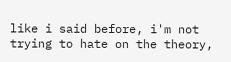like i said before, i'm not trying to hate on the theory,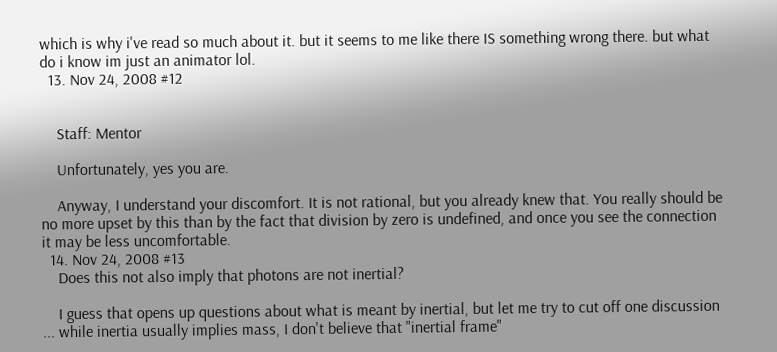which is why i've read so much about it. but it seems to me like there IS something wrong there. but what do i know im just an animator lol.
  13. Nov 24, 2008 #12


    Staff: Mentor

    Unfortunately, yes you are.

    Anyway, I understand your discomfort. It is not rational, but you already knew that. You really should be no more upset by this than by the fact that division by zero is undefined, and once you see the connection it may be less uncomfortable.
  14. Nov 24, 2008 #13
    Does this not also imply that photons are not inertial?

    I guess that opens up questions about what is meant by inertial, but let me try to cut off one discussion ... while inertia usually implies mass, I don't believe that "inertial frame"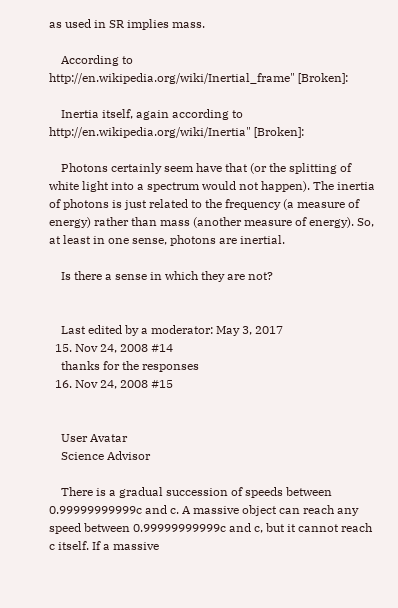as used in SR implies mass.

    According to http://en.wikipedia.org/wiki/Inertial_frame" [Broken]:

    Inertia itself, again according to http://en.wikipedia.org/wiki/Inertia" [Broken]:

    Photons certainly seem have that (or the splitting of white light into a spectrum would not happen). The inertia of photons is just related to the frequency (a measure of energy) rather than mass (another measure of energy). So, at least in one sense, photons are inertial.

    Is there a sense in which they are not?


    Last edited by a moderator: May 3, 2017
  15. Nov 24, 2008 #14
    thanks for the responses
  16. Nov 24, 2008 #15


    User Avatar
    Science Advisor

    There is a gradual succession of speeds between 0.99999999999c and c. A massive object can reach any speed between 0.99999999999c and c, but it cannot reach c itself. If a massive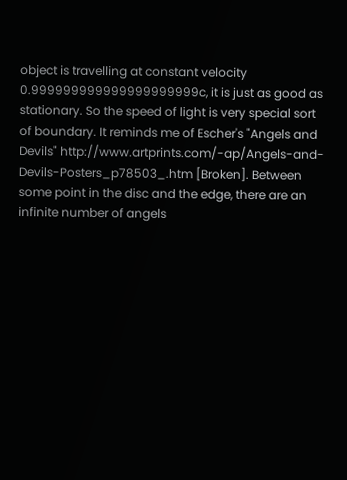object is travelling at constant velocity 0.999999999999999999999c, it is just as good as stationary. So the speed of light is very special sort of boundary. It reminds me of Escher's "Angels and Devils" http://www.artprints.com/-ap/Angels-and-Devils-Posters_p78503_.htm [Broken]. Between some point in the disc and the edge, there are an infinite number of angels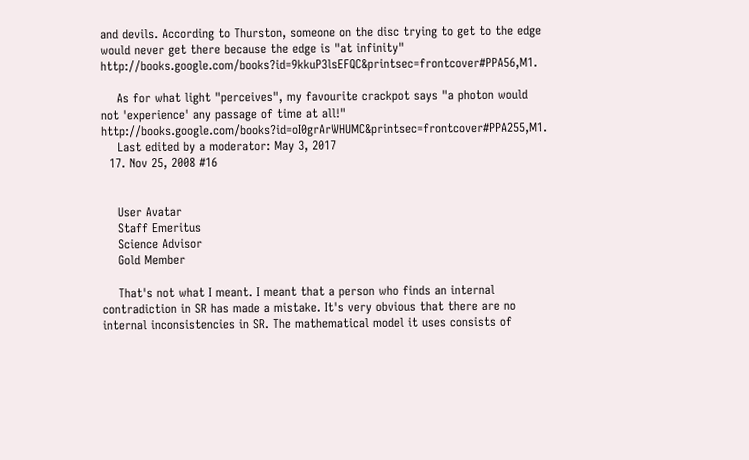and devils. According to Thurston, someone on the disc trying to get to the edge would never get there because the edge is "at infinity" http://books.google.com/books?id=9kkuP3lsEFQC&printsec=frontcover#PPA56,M1.

    As for what light "perceives", my favourite crackpot says "a photon would not 'experience' any passage of time at all!" http://books.google.com/books?id=oI0grArWHUMC&printsec=frontcover#PPA255,M1.
    Last edited by a moderator: May 3, 2017
  17. Nov 25, 2008 #16


    User Avatar
    Staff Emeritus
    Science Advisor
    Gold Member

    That's not what I meant. I meant that a person who finds an internal contradiction in SR has made a mistake. It's very obvious that there are no internal inconsistencies in SR. The mathematical model it uses consists of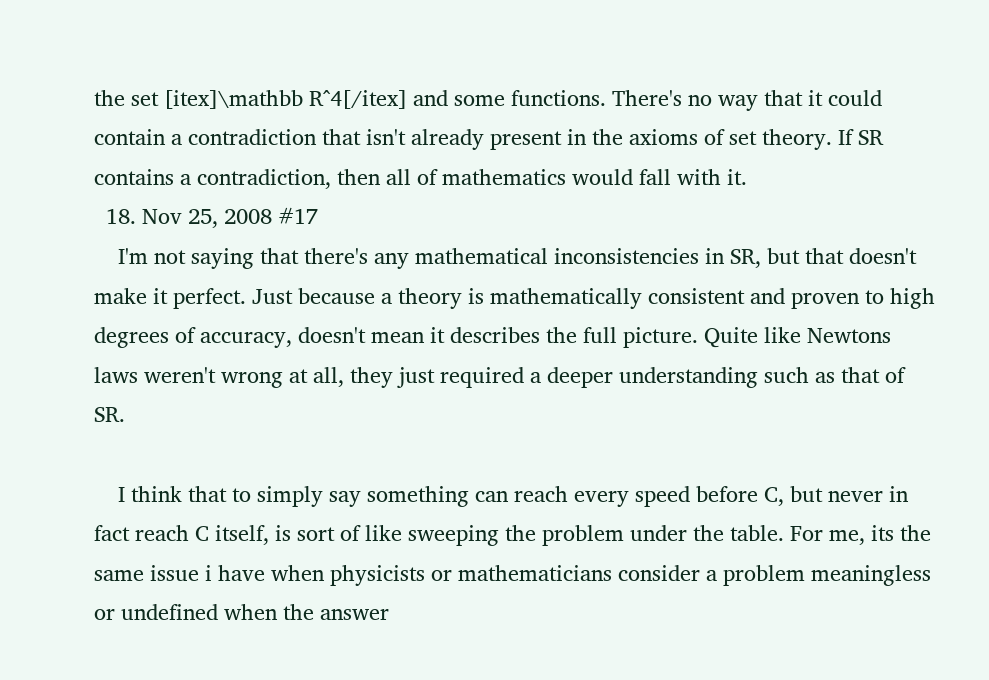the set [itex]\mathbb R^4[/itex] and some functions. There's no way that it could contain a contradiction that isn't already present in the axioms of set theory. If SR contains a contradiction, then all of mathematics would fall with it.
  18. Nov 25, 2008 #17
    I'm not saying that there's any mathematical inconsistencies in SR, but that doesn't make it perfect. Just because a theory is mathematically consistent and proven to high degrees of accuracy, doesn't mean it describes the full picture. Quite like Newtons laws weren't wrong at all, they just required a deeper understanding such as that of SR.

    I think that to simply say something can reach every speed before C, but never in fact reach C itself, is sort of like sweeping the problem under the table. For me, its the same issue i have when physicists or mathematicians consider a problem meaningless or undefined when the answer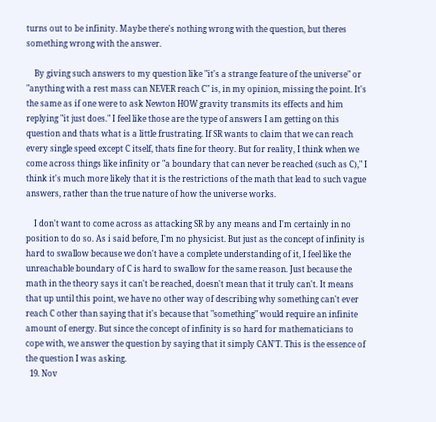turns out to be infinity. Maybe there's nothing wrong with the question, but theres something wrong with the answer.

    By giving such answers to my question like "it's a strange feature of the universe" or "anything with a rest mass can NEVER reach C" is, in my opinion, missing the point. It's the same as if one were to ask Newton HOW gravity transmits its effects and him replying "it just does." I feel like those are the type of answers I am getting on this question and thats what is a little frustrating. If SR wants to claim that we can reach every single speed except C itself, thats fine for theory. But for reality, I think when we come across things like infinity or "a boundary that can never be reached (such as C)," I think it's much more likely that it is the restrictions of the math that lead to such vague answers, rather than the true nature of how the universe works.

    I don't want to come across as attacking SR by any means and I'm certainly in no position to do so. As i said before, I'm no physicist. But just as the concept of infinity is hard to swallow because we don't have a complete understanding of it, I feel like the unreachable boundary of C is hard to swallow for the same reason. Just because the math in the theory says it can't be reached, doesn't mean that it truly can't. It means that up until this point, we have no other way of describing why something can't ever reach C other than saying that it's because that "something" would require an infinite amount of energy. But since the concept of infinity is so hard for mathematicians to cope with, we answer the question by saying that it simply CAN'T. This is the essence of the question I was asking.
  19. Nov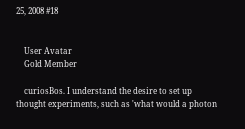25, 2008 #18


    User Avatar
    Gold Member

    curiosBos. I understand the desire to set up thought experiments, such as 'what would a photon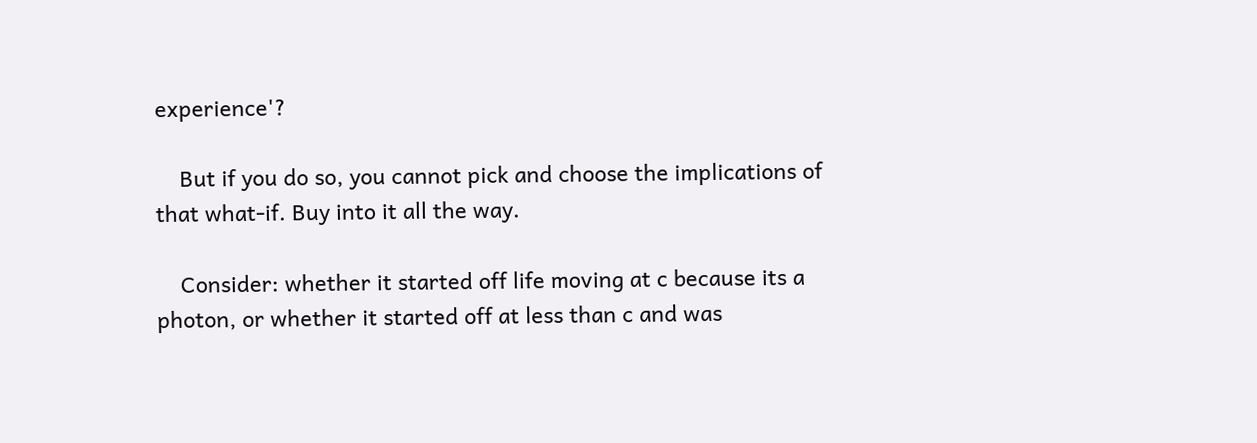experience'?

    But if you do so, you cannot pick and choose the implications of that what-if. Buy into it all the way.

    Consider: whether it started off life moving at c because its a photon, or whether it started off at less than c and was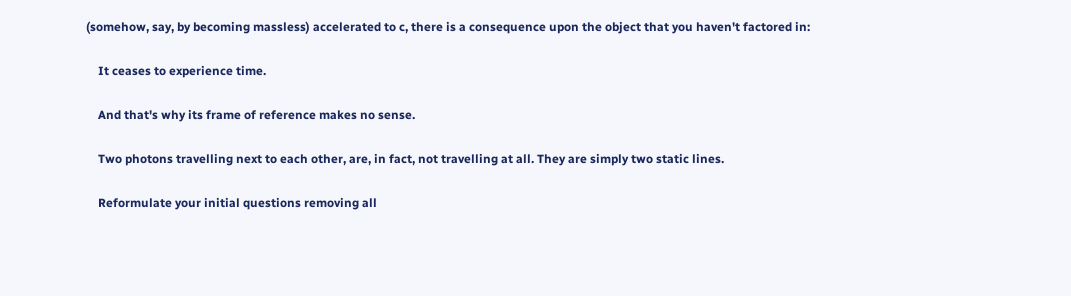(somehow, say, by becoming massless) accelerated to c, there is a consequence upon the object that you haven't factored in:

    It ceases to experience time.

    And that's why its frame of reference makes no sense.

    Two photons travelling next to each other, are, in fact, not travelling at all. They are simply two static lines.

    Reformulate your initial questions removing all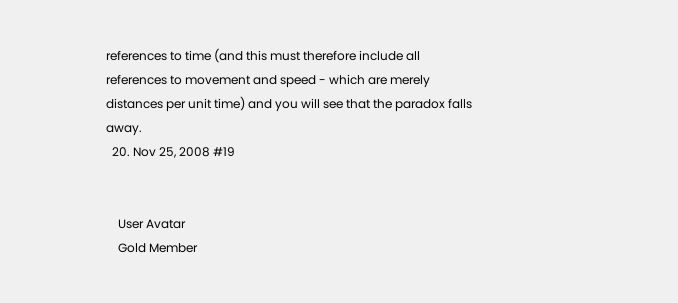references to time (and this must therefore include all references to movement and speed - which are merely distances per unit time) and you will see that the paradox falls away.
  20. Nov 25, 2008 #19


    User Avatar
    Gold Member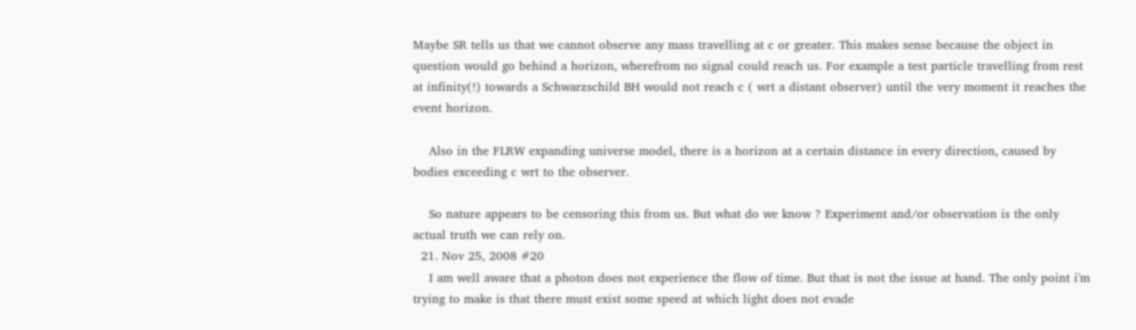Maybe SR tells us that we cannot observe any mass travelling at c or greater. This makes sense because the object in question would go behind a horizon, wherefrom no signal could reach us. For example a test particle travelling from rest at infinity(!) towards a Schwarzschild BH would not reach c ( wrt a distant observer) until the very moment it reaches the event horizon.

    Also in the FLRW expanding universe model, there is a horizon at a certain distance in every direction, caused by bodies exceeding c wrt to the observer.

    So nature appears to be censoring this from us. But what do we know ? Experiment and/or observation is the only actual truth we can rely on.
  21. Nov 25, 2008 #20
    I am well aware that a photon does not experience the flow of time. But that is not the issue at hand. The only point i'm trying to make is that there must exist some speed at which light does not evade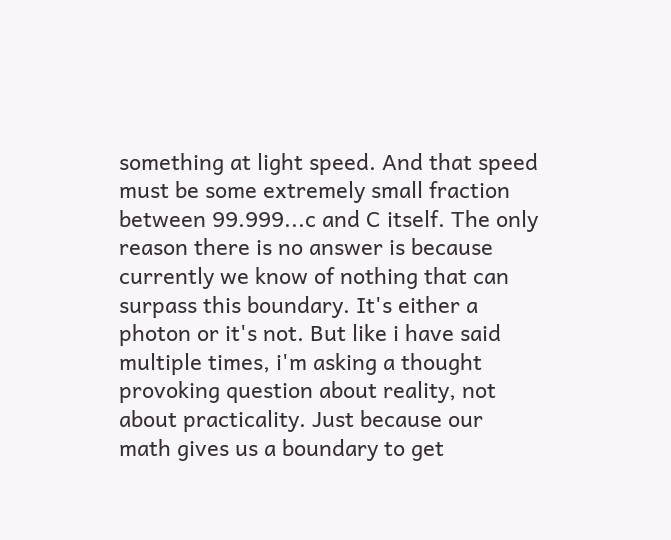something at light speed. And that speed must be some extremely small fraction between 99.999...c and C itself. The only reason there is no answer is because currently we know of nothing that can surpass this boundary. It's either a photon or it's not. But like i have said multiple times, i'm asking a thought provoking question about reality, not about practicality. Just because our math gives us a boundary to get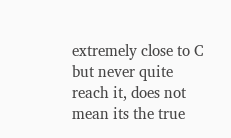extremely close to C but never quite reach it, does not mean its the true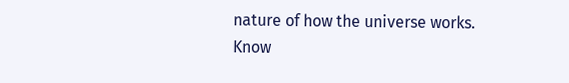nature of how the universe works.
Know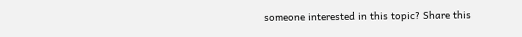someone interested in this topic? Share this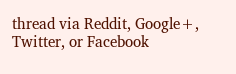thread via Reddit, Google+, Twitter, or Facebook